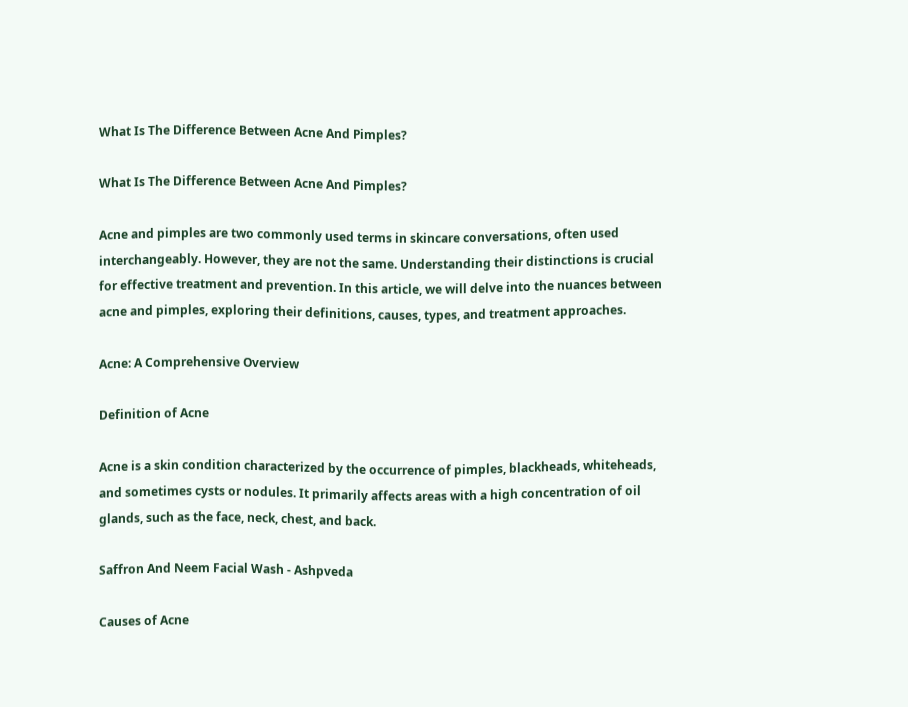What Is The Difference Between Acne And Pimples?

What Is The Difference Between Acne And Pimples?

Acne and pimples are two commonly used terms in skincare conversations, often used interchangeably. However, they are not the same. Understanding their distinctions is crucial for effective treatment and prevention. In this article, we will delve into the nuances between acne and pimples, exploring their definitions, causes, types, and treatment approaches.

Acne: A Comprehensive Overview

Definition of Acne

Acne is a skin condition characterized by the occurrence of pimples, blackheads, whiteheads, and sometimes cysts or nodules. It primarily affects areas with a high concentration of oil glands, such as the face, neck, chest, and back.

Saffron And Neem Facial Wash - Ashpveda

Causes of Acne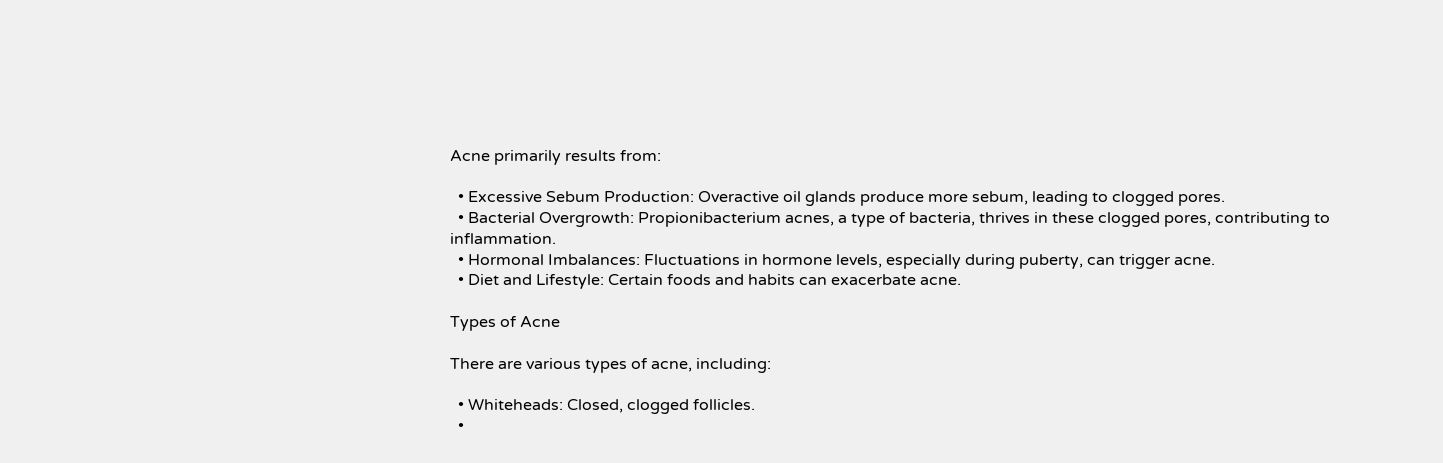Acne primarily results from:

  • Excessive Sebum Production: Overactive oil glands produce more sebum, leading to clogged pores.
  • Bacterial Overgrowth: Propionibacterium acnes, a type of bacteria, thrives in these clogged pores, contributing to inflammation.
  • Hormonal Imbalances: Fluctuations in hormone levels, especially during puberty, can trigger acne.
  • Diet and Lifestyle: Certain foods and habits can exacerbate acne.

Types of Acne

There are various types of acne, including:

  • Whiteheads: Closed, clogged follicles.
  •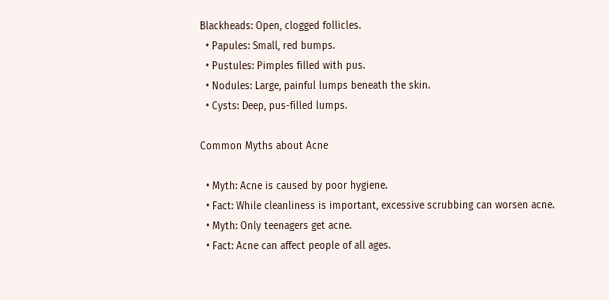Blackheads: Open, clogged follicles.
  • Papules: Small, red bumps.
  • Pustules: Pimples filled with pus.
  • Nodules: Large, painful lumps beneath the skin.
  • Cysts: Deep, pus-filled lumps.

Common Myths about Acne

  • Myth: Acne is caused by poor hygiene.
  • Fact: While cleanliness is important, excessive scrubbing can worsen acne.
  • Myth: Only teenagers get acne.
  • Fact: Acne can affect people of all ages.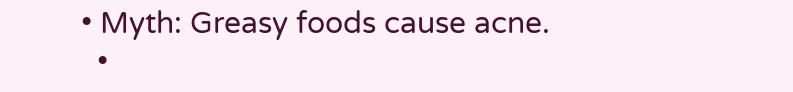• Myth: Greasy foods cause acne.
  •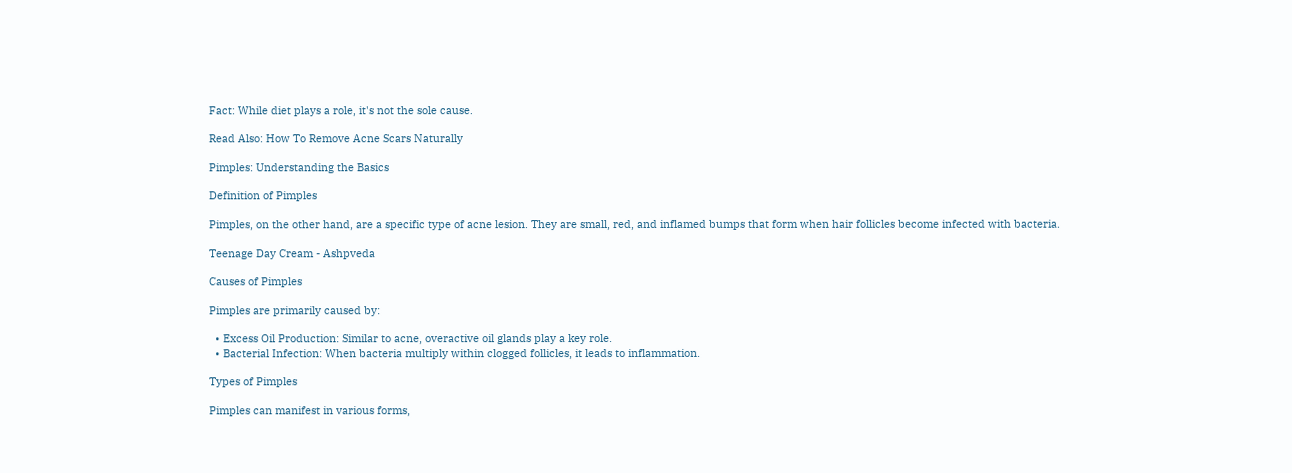Fact: While diet plays a role, it's not the sole cause.

Read Also: How To Remove Acne Scars Naturally

Pimples: Understanding the Basics

Definition of Pimples

Pimples, on the other hand, are a specific type of acne lesion. They are small, red, and inflamed bumps that form when hair follicles become infected with bacteria.

Teenage Day Cream - Ashpveda

Causes of Pimples

Pimples are primarily caused by:

  • Excess Oil Production: Similar to acne, overactive oil glands play a key role.
  • Bacterial Infection: When bacteria multiply within clogged follicles, it leads to inflammation.

Types of Pimples

Pimples can manifest in various forms,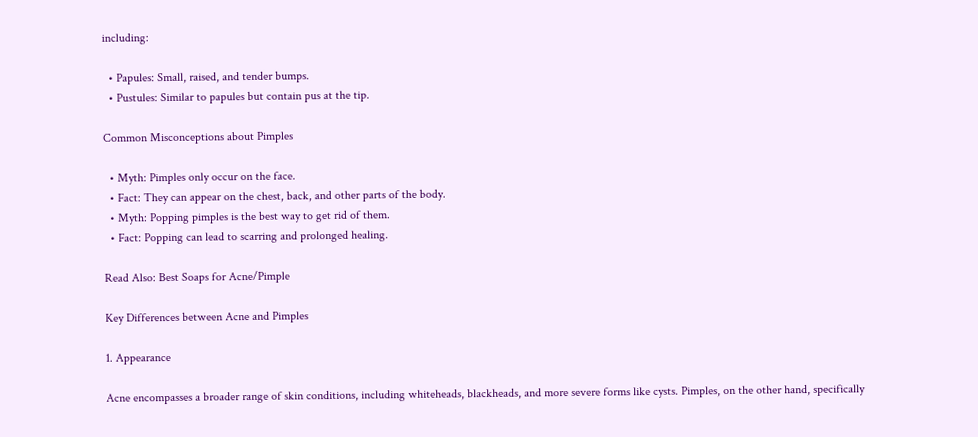including:

  • Papules: Small, raised, and tender bumps.
  • Pustules: Similar to papules but contain pus at the tip.

Common Misconceptions about Pimples

  • Myth: Pimples only occur on the face.
  • Fact: They can appear on the chest, back, and other parts of the body.
  • Myth: Popping pimples is the best way to get rid of them.
  • Fact: Popping can lead to scarring and prolonged healing.

Read Also: Best Soaps for Acne/Pimple

Key Differences between Acne and Pimples

1. Appearance

Acne encompasses a broader range of skin conditions, including whiteheads, blackheads, and more severe forms like cysts. Pimples, on the other hand, specifically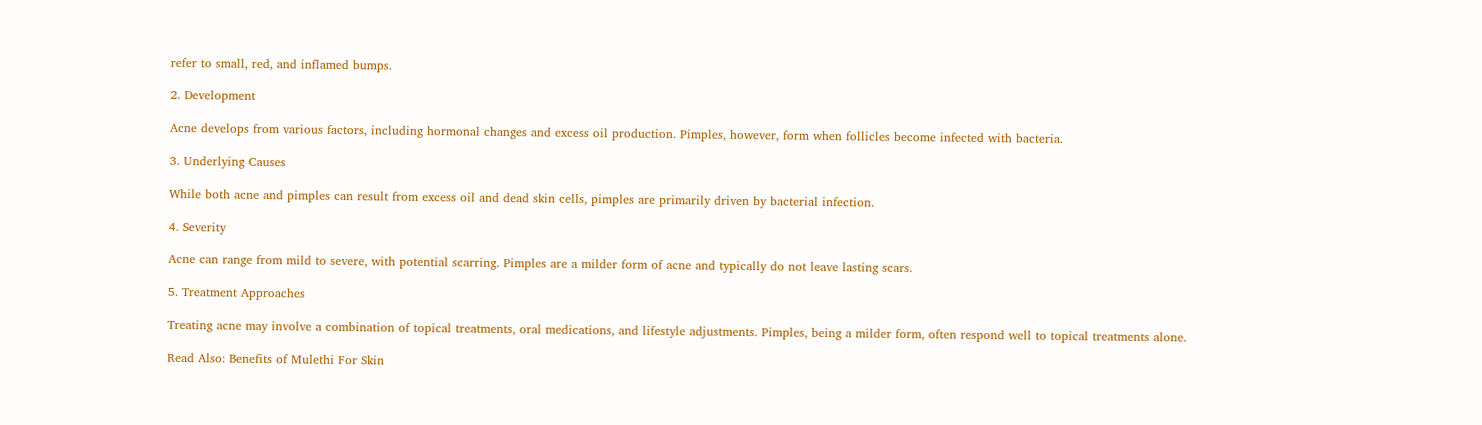refer to small, red, and inflamed bumps.

2. Development

Acne develops from various factors, including hormonal changes and excess oil production. Pimples, however, form when follicles become infected with bacteria.

3. Underlying Causes

While both acne and pimples can result from excess oil and dead skin cells, pimples are primarily driven by bacterial infection.

4. Severity

Acne can range from mild to severe, with potential scarring. Pimples are a milder form of acne and typically do not leave lasting scars.

5. Treatment Approaches

Treating acne may involve a combination of topical treatments, oral medications, and lifestyle adjustments. Pimples, being a milder form, often respond well to topical treatments alone.

Read Also: Benefits of Mulethi For Skin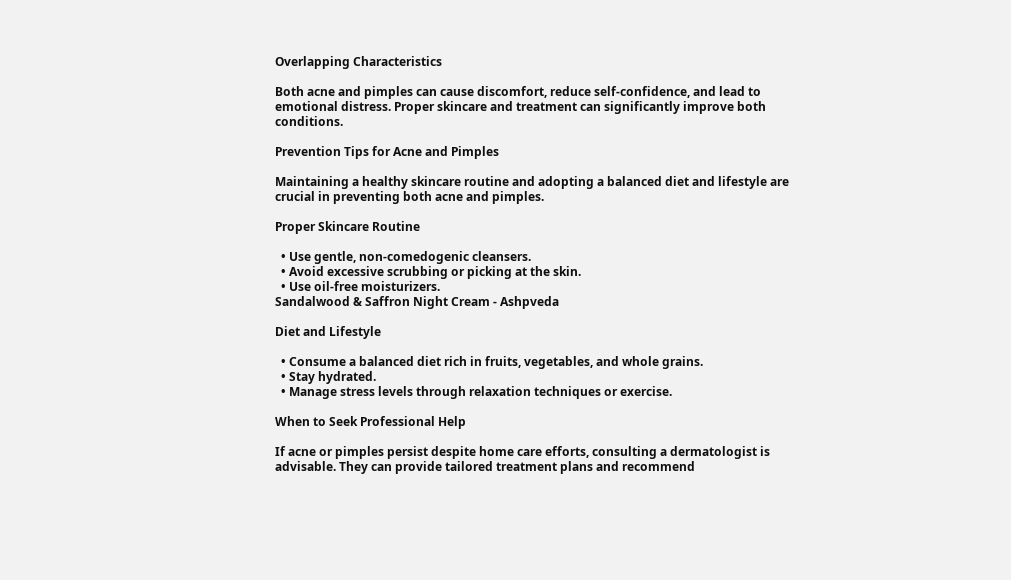Overlapping Characteristics

Both acne and pimples can cause discomfort, reduce self-confidence, and lead to emotional distress. Proper skincare and treatment can significantly improve both conditions.

Prevention Tips for Acne and Pimples

Maintaining a healthy skincare routine and adopting a balanced diet and lifestyle are crucial in preventing both acne and pimples.

Proper Skincare Routine

  • Use gentle, non-comedogenic cleansers.
  • Avoid excessive scrubbing or picking at the skin.
  • Use oil-free moisturizers.
Sandalwood & Saffron Night Cream - Ashpveda

Diet and Lifestyle

  • Consume a balanced diet rich in fruits, vegetables, and whole grains.
  • Stay hydrated.
  • Manage stress levels through relaxation techniques or exercise.

When to Seek Professional Help

If acne or pimples persist despite home care efforts, consulting a dermatologist is advisable. They can provide tailored treatment plans and recommend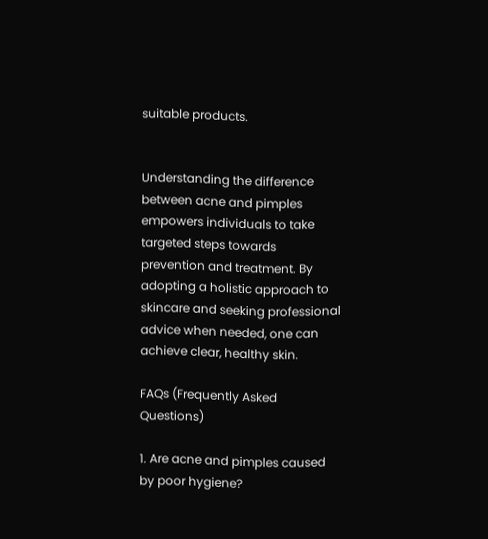suitable products.


Understanding the difference between acne and pimples empowers individuals to take targeted steps towards prevention and treatment. By adopting a holistic approach to skincare and seeking professional advice when needed, one can achieve clear, healthy skin.

FAQs (Frequently Asked Questions)

1. Are acne and pimples caused by poor hygiene?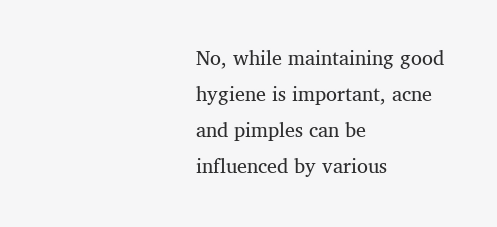No, while maintaining good hygiene is important, acne and pimples can be influenced by various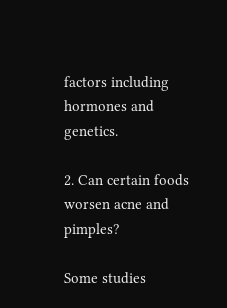factors including hormones and genetics.

2. Can certain foods worsen acne and pimples?

Some studies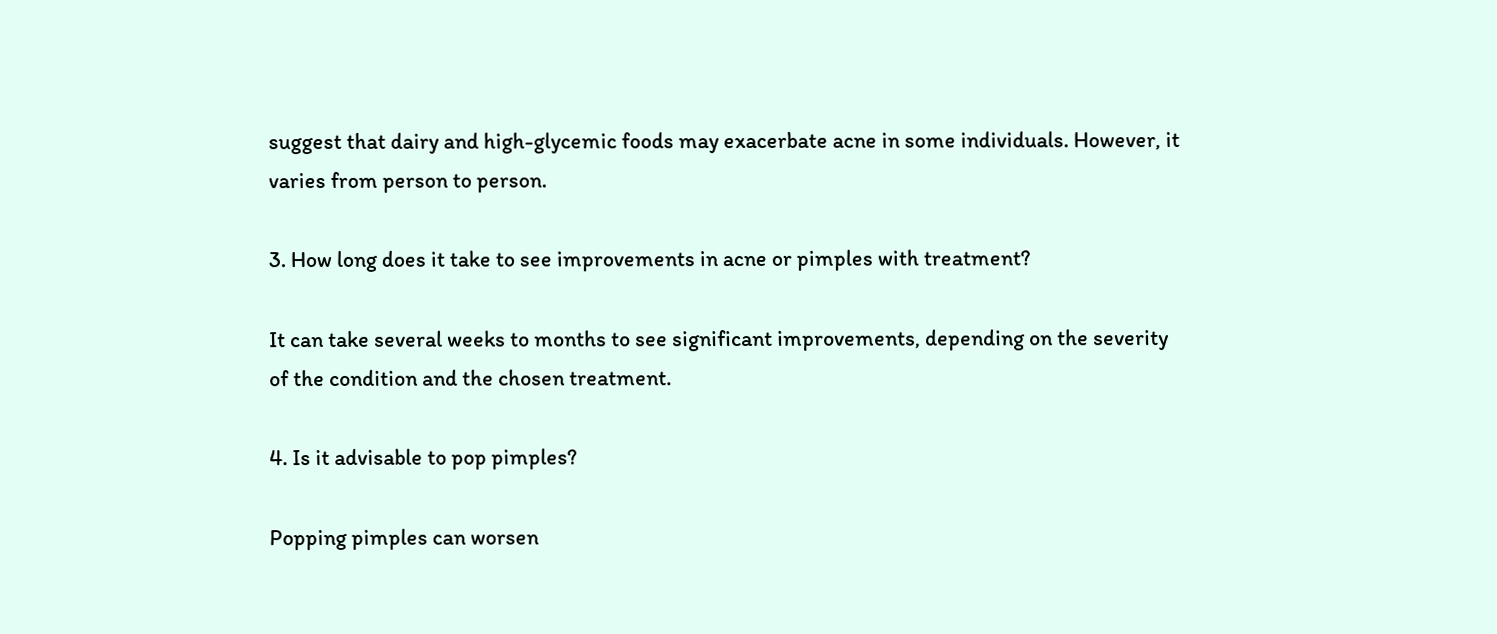suggest that dairy and high-glycemic foods may exacerbate acne in some individuals. However, it varies from person to person.

3. How long does it take to see improvements in acne or pimples with treatment?

It can take several weeks to months to see significant improvements, depending on the severity of the condition and the chosen treatment.

4. Is it advisable to pop pimples?

Popping pimples can worsen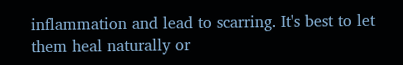inflammation and lead to scarring. It's best to let them heal naturally or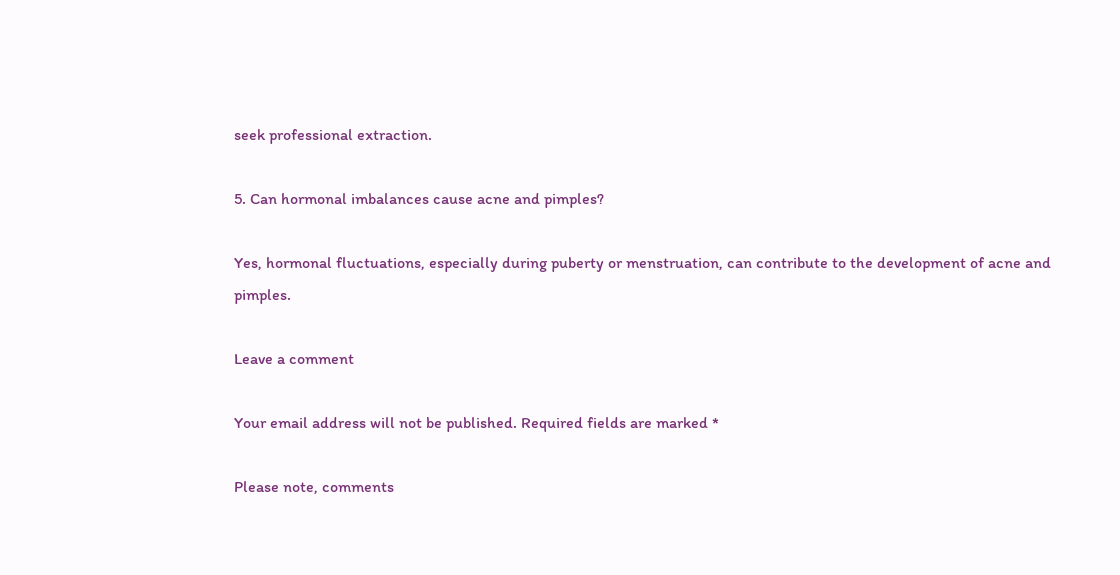seek professional extraction.

5. Can hormonal imbalances cause acne and pimples?

Yes, hormonal fluctuations, especially during puberty or menstruation, can contribute to the development of acne and pimples.

Leave a comment

Your email address will not be published. Required fields are marked *

Please note, comments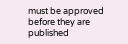must be approved before they are published